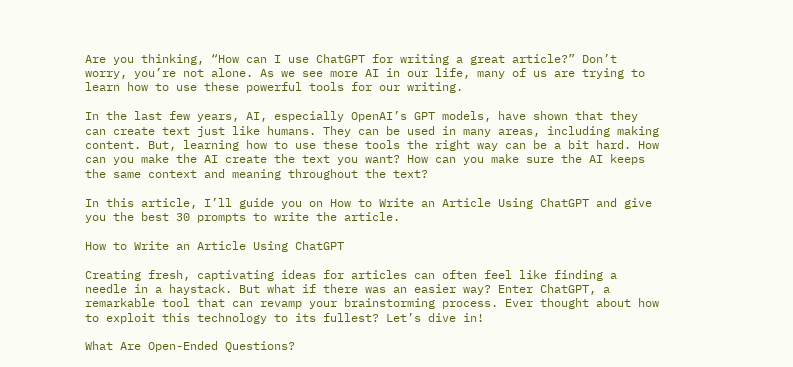Are you thinking, “How can I use ChatGPT for writing a great article?” Don’t worry, you’re not alone. As we see more AI in our life, many of us are trying to learn how to use these powerful tools for our writing.

In the last few years, AI, especially OpenAI’s GPT models, have shown that they can create text just like humans. They can be used in many areas, including making content. But, learning how to use these tools the right way can be a bit hard. How can you make the AI create the text you want? How can you make sure the AI keeps the same context and meaning throughout the text?

In this article, I’ll guide you on How to Write an Article Using ChatGPT and give you the best 30 prompts to write the article.

How to Write an Article Using ChatGPT

Creating fresh, captivating ideas for articles can often feel like finding a needle in a haystack. But what if there was an easier way? Enter ChatGPT, a remarkable tool that can revamp your brainstorming process. Ever thought about how to exploit this technology to its fullest? Let’s dive in!

What Are Open-Ended Questions?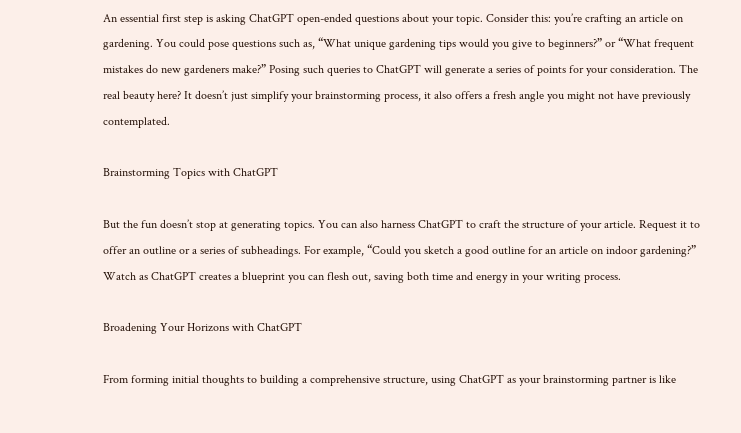An essential first step is asking ChatGPT open-ended questions about your topic. Consider this: you’re crafting an article on gardening. You could pose questions such as, “What unique gardening tips would you give to beginners?” or “What frequent mistakes do new gardeners make?” Posing such queries to ChatGPT will generate a series of points for your consideration. The real beauty here? It doesn’t just simplify your brainstorming process, it also offers a fresh angle you might not have previously contemplated.

Brainstorming Topics with ChatGPT

But the fun doesn’t stop at generating topics. You can also harness ChatGPT to craft the structure of your article. Request it to offer an outline or a series of subheadings. For example, “Could you sketch a good outline for an article on indoor gardening?” Watch as ChatGPT creates a blueprint you can flesh out, saving both time and energy in your writing process.

Broadening Your Horizons with ChatGPT

From forming initial thoughts to building a comprehensive structure, using ChatGPT as your brainstorming partner is like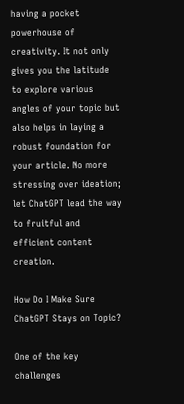having a pocket powerhouse of creativity. It not only gives you the latitude to explore various angles of your topic but also helps in laying a robust foundation for your article. No more stressing over ideation; let ChatGPT lead the way to fruitful and efficient content creation.

How Do I Make Sure ChatGPT Stays on Topic?

One of the key challenges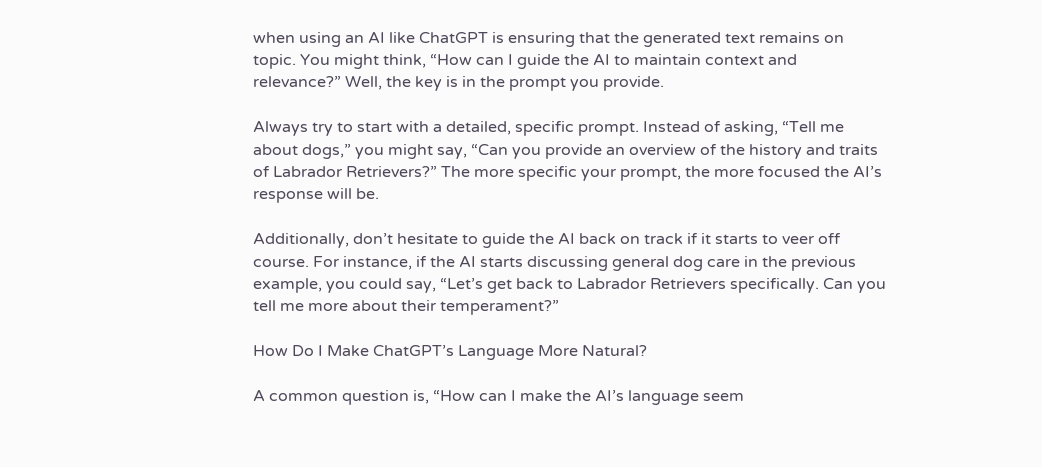when using an AI like ChatGPT is ensuring that the generated text remains on topic. You might think, “How can I guide the AI to maintain context and relevance?” Well, the key is in the prompt you provide.

Always try to start with a detailed, specific prompt. Instead of asking, “Tell me about dogs,” you might say, “Can you provide an overview of the history and traits of Labrador Retrievers?” The more specific your prompt, the more focused the AI’s response will be.

Additionally, don’t hesitate to guide the AI back on track if it starts to veer off course. For instance, if the AI starts discussing general dog care in the previous example, you could say, “Let’s get back to Labrador Retrievers specifically. Can you tell me more about their temperament?”

How Do I Make ChatGPT’s Language More Natural?

A common question is, “How can I make the AI’s language seem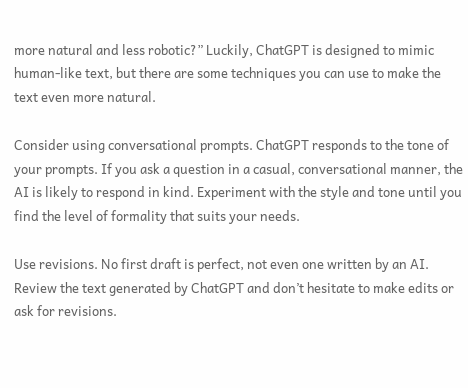more natural and less robotic?” Luckily, ChatGPT is designed to mimic human-like text, but there are some techniques you can use to make the text even more natural.

Consider using conversational prompts. ChatGPT responds to the tone of your prompts. If you ask a question in a casual, conversational manner, the AI is likely to respond in kind. Experiment with the style and tone until you find the level of formality that suits your needs.

Use revisions. No first draft is perfect, not even one written by an AI. Review the text generated by ChatGPT and don’t hesitate to make edits or ask for revisions.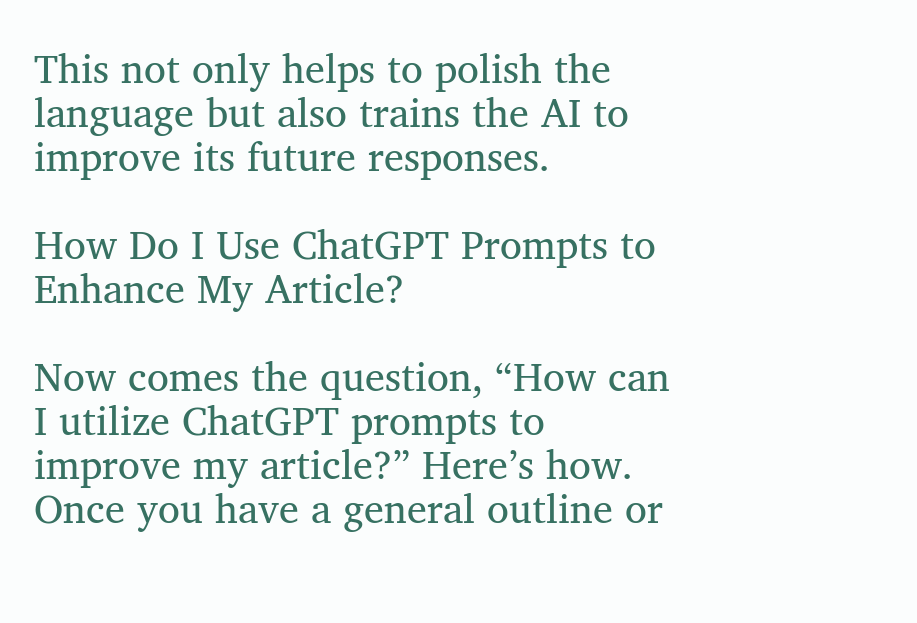This not only helps to polish the language but also trains the AI to improve its future responses.

How Do I Use ChatGPT Prompts to Enhance My Article?

Now comes the question, “How can I utilize ChatGPT prompts to improve my article?” Here’s how. Once you have a general outline or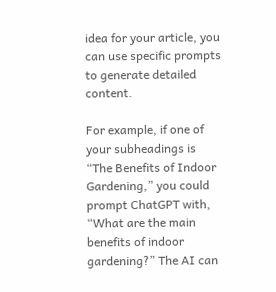idea for your article, you can use specific prompts to generate detailed content.

For example, if one of your subheadings is “The Benefits of Indoor Gardening,” you could prompt ChatGPT with, “What are the main benefits of indoor gardening?” The AI can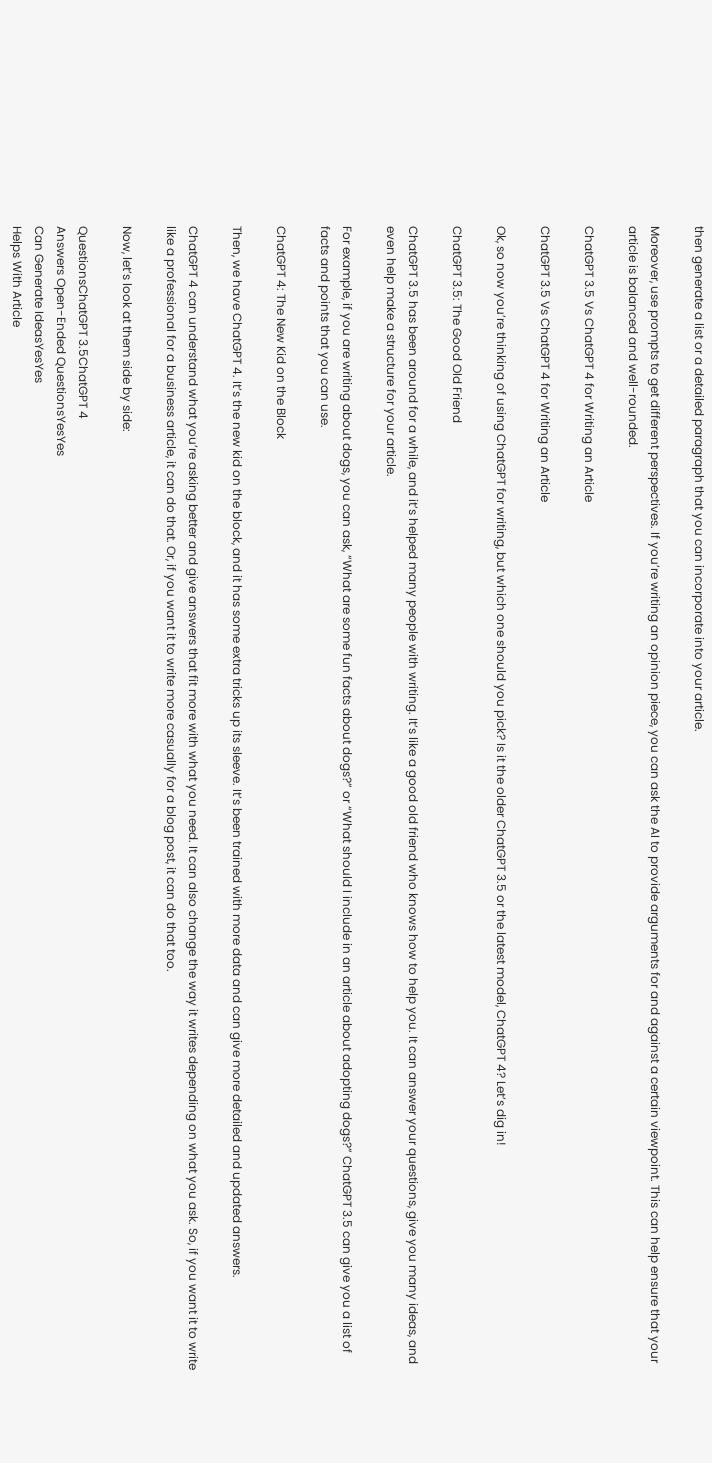then generate a list or a detailed paragraph that you can incorporate into your article.

Moreover, use prompts to get different perspectives. If you’re writing an opinion piece, you can ask the AI to provide arguments for and against a certain viewpoint. This can help ensure that your article is balanced and well-rounded.

ChatGPT 3.5 Vs ChatGPT 4 for Writing an Article

ChatGPT 3.5 Vs ChatGPT 4 for Writing an Article

Ok, so now you’re thinking of using ChatGPT for writing, but which one should you pick? Is it the older ChatGPT 3.5 or the latest model, ChatGPT 4? Let’s dig in!

ChatGPT 3.5: The Good Old Friend

ChatGPT 3.5 has been around for a while, and it’s helped many people with writing. It’s like a good old friend who knows how to help you. It can answer your questions, give you many ideas, and even help make a structure for your article.

For example, if you are writing about dogs, you can ask, “What are some fun facts about dogs?” or “What should I include in an article about adopting dogs?” ChatGPT 3.5 can give you a list of facts and points that you can use.

ChatGPT 4: The New Kid on the Block

Then, we have ChatGPT 4. It’s the new kid on the block, and it has some extra tricks up its sleeve. It’s been trained with more data and can give more detailed and updated answers.

ChatGPT 4 can understand what you’re asking better and give answers that fit more with what you need. It can also change the way it writes depending on what you ask. So, if you want it to write like a professional for a business article, it can do that. Or, if you want it to write more casually for a blog post, it can do that too.

Now, let’s look at them side by side:

QuestionsChatGPT 3.5ChatGPT 4
Answers Open-Ended QuestionsYesYes
Can Generate IdeasYesYes
Helps With Article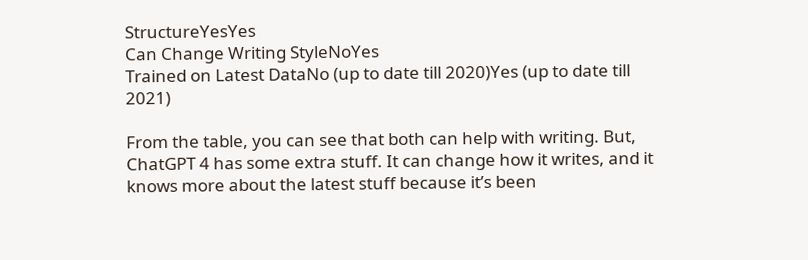StructureYesYes
Can Change Writing StyleNoYes
Trained on Latest DataNo (up to date till 2020)Yes (up to date till 2021)

From the table, you can see that both can help with writing. But, ChatGPT 4 has some extra stuff. It can change how it writes, and it knows more about the latest stuff because it’s been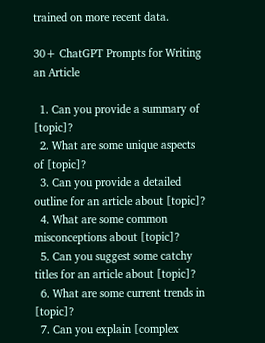trained on more recent data.

30+ ChatGPT Prompts for Writing an Article

  1. Can you provide a summary of [topic]?
  2. What are some unique aspects of [topic]?
  3. Can you provide a detailed outline for an article about [topic]?
  4. What are some common misconceptions about [topic]?
  5. Can you suggest some catchy titles for an article about [topic]?
  6. What are some current trends in [topic]?
  7. Can you explain [complex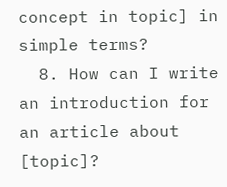concept in topic] in simple terms?
  8. How can I write an introduction for an article about [topic]?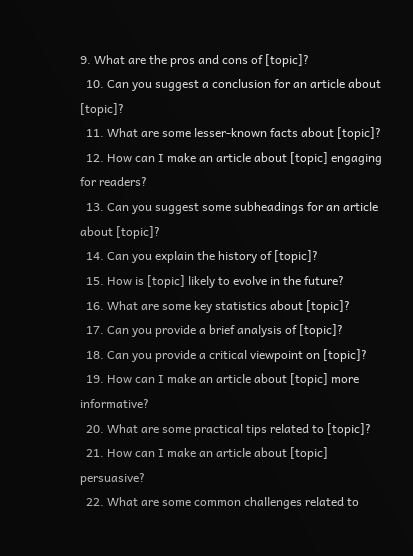9. What are the pros and cons of [topic]?
  10. Can you suggest a conclusion for an article about [topic]?
  11. What are some lesser-known facts about [topic]?
  12. How can I make an article about [topic] engaging for readers?
  13. Can you suggest some subheadings for an article about [topic]?
  14. Can you explain the history of [topic]?
  15. How is [topic] likely to evolve in the future?
  16. What are some key statistics about [topic]?
  17. Can you provide a brief analysis of [topic]?
  18. Can you provide a critical viewpoint on [topic]?
  19. How can I make an article about [topic] more informative?
  20. What are some practical tips related to [topic]?
  21. How can I make an article about [topic] persuasive?
  22. What are some common challenges related to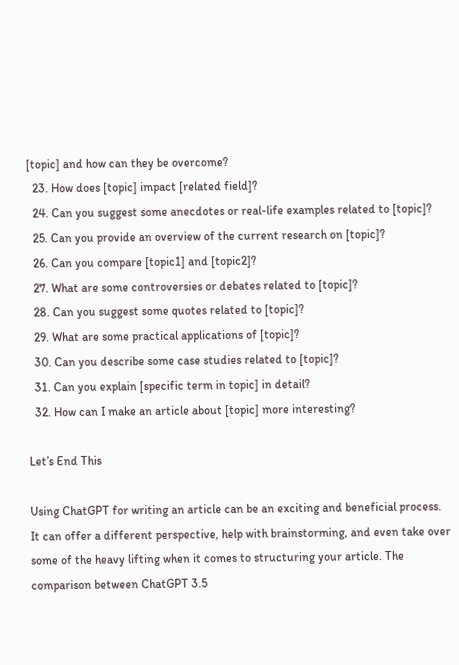[topic] and how can they be overcome?
  23. How does [topic] impact [related field]?
  24. Can you suggest some anecdotes or real-life examples related to [topic]?
  25. Can you provide an overview of the current research on [topic]?
  26. Can you compare [topic1] and [topic2]?
  27. What are some controversies or debates related to [topic]?
  28. Can you suggest some quotes related to [topic]?
  29. What are some practical applications of [topic]?
  30. Can you describe some case studies related to [topic]?
  31. Can you explain [specific term in topic] in detail?
  32. How can I make an article about [topic] more interesting?

Let’s End This

Using ChatGPT for writing an article can be an exciting and beneficial process. It can offer a different perspective, help with brainstorming, and even take over some of the heavy lifting when it comes to structuring your article. The comparison between ChatGPT 3.5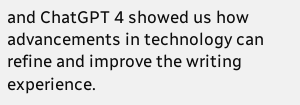and ChatGPT 4 showed us how advancements in technology can refine and improve the writing experience.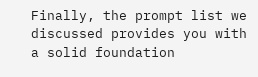Finally, the prompt list we discussed provides you with a solid foundation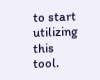to start utilizing this tool.